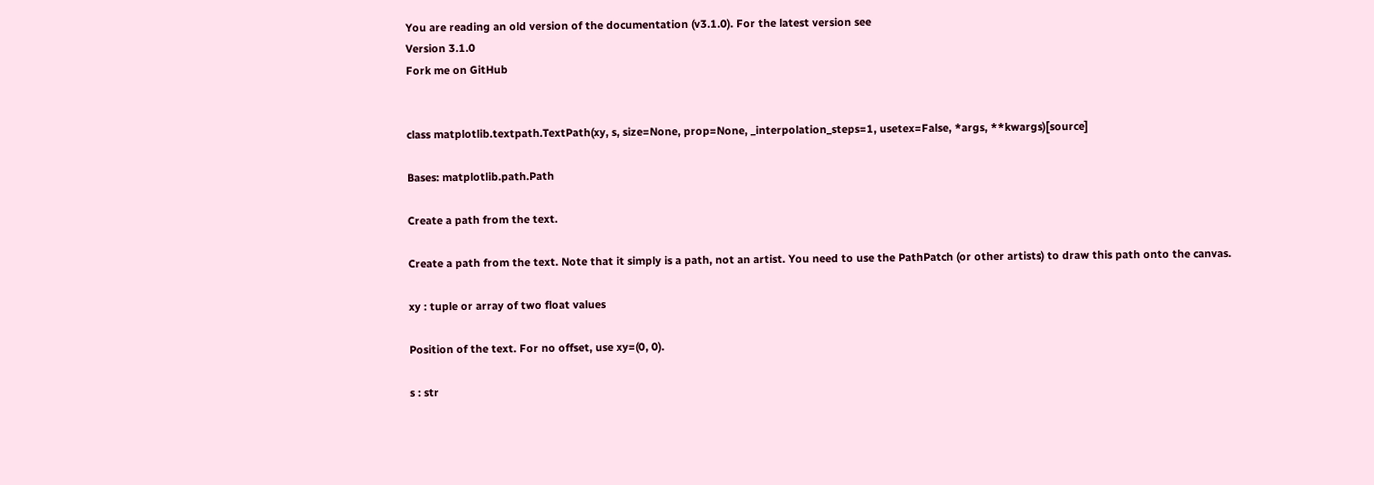You are reading an old version of the documentation (v3.1.0). For the latest version see
Version 3.1.0
Fork me on GitHub


class matplotlib.textpath.TextPath(xy, s, size=None, prop=None, _interpolation_steps=1, usetex=False, *args, **kwargs)[source]

Bases: matplotlib.path.Path

Create a path from the text.

Create a path from the text. Note that it simply is a path, not an artist. You need to use the PathPatch (or other artists) to draw this path onto the canvas.

xy : tuple or array of two float values

Position of the text. For no offset, use xy=(0, 0).

s : str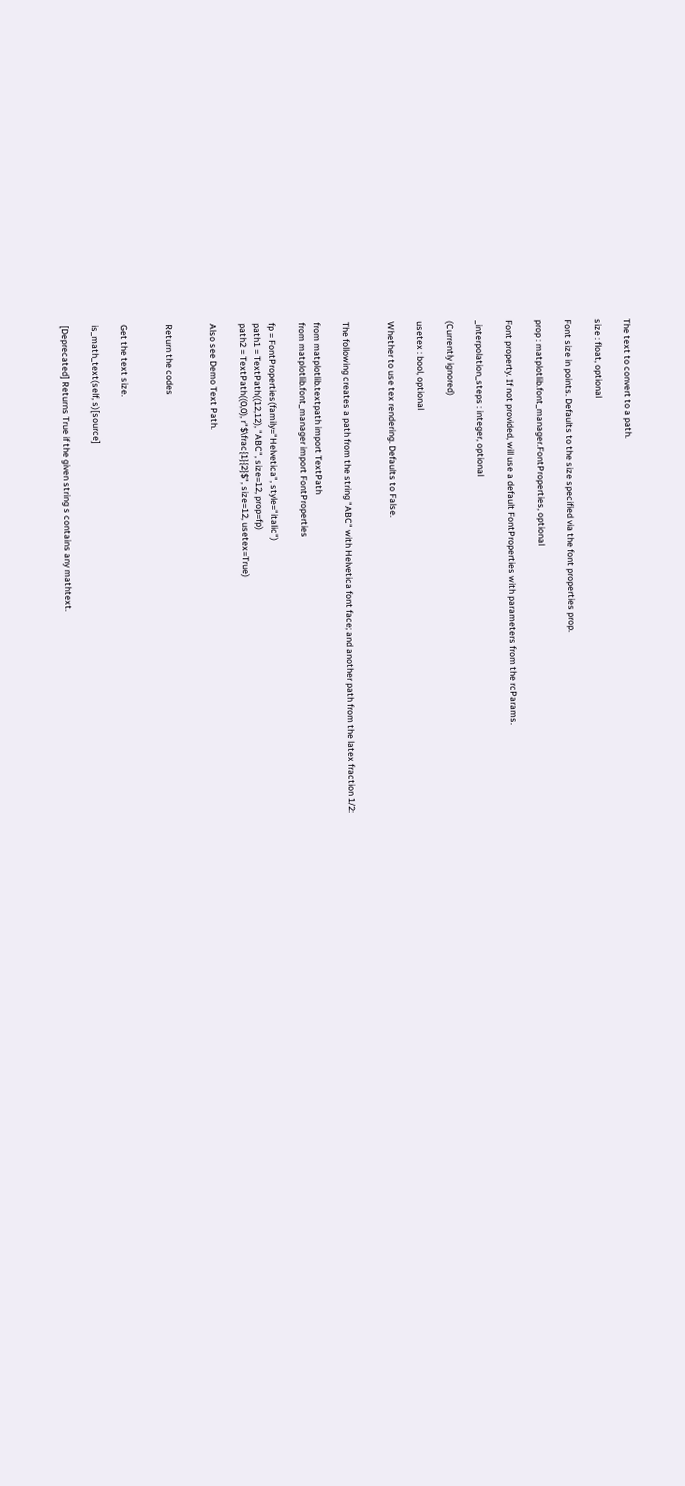The text to convert to a path.

size : float, optional

Font size in points. Defaults to the size specified via the font properties prop.

prop : matplotlib.font_manager.FontProperties, optional

Font property. If not provided, will use a default FontProperties with parameters from the rcParams.

_interpolation_steps : integer, optional

(Currently ignored)

usetex : bool, optional

Whether to use tex rendering. Defaults to False.


The following creates a path from the string "ABC" with Helvetica font face; and another path from the latex fraction 1/2:

from matplotlib.textpath import TextPath
from matplotlib.font_manager import FontProperties

fp = FontProperties(family="Helvetica", style="italic")
path1 = TextPath((12,12), "ABC", size=12, prop=fp)
path2 = TextPath((0,0), r"$\frac{1}{2}$", size=12, usetex=True)

Also see Demo Text Path.


Return the codes


Get the text size.

is_math_text(self, s)[source]

[Deprecated] Returns True if the given string s contains any mathtext.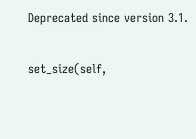Deprecated since version 3.1.

set_size(self,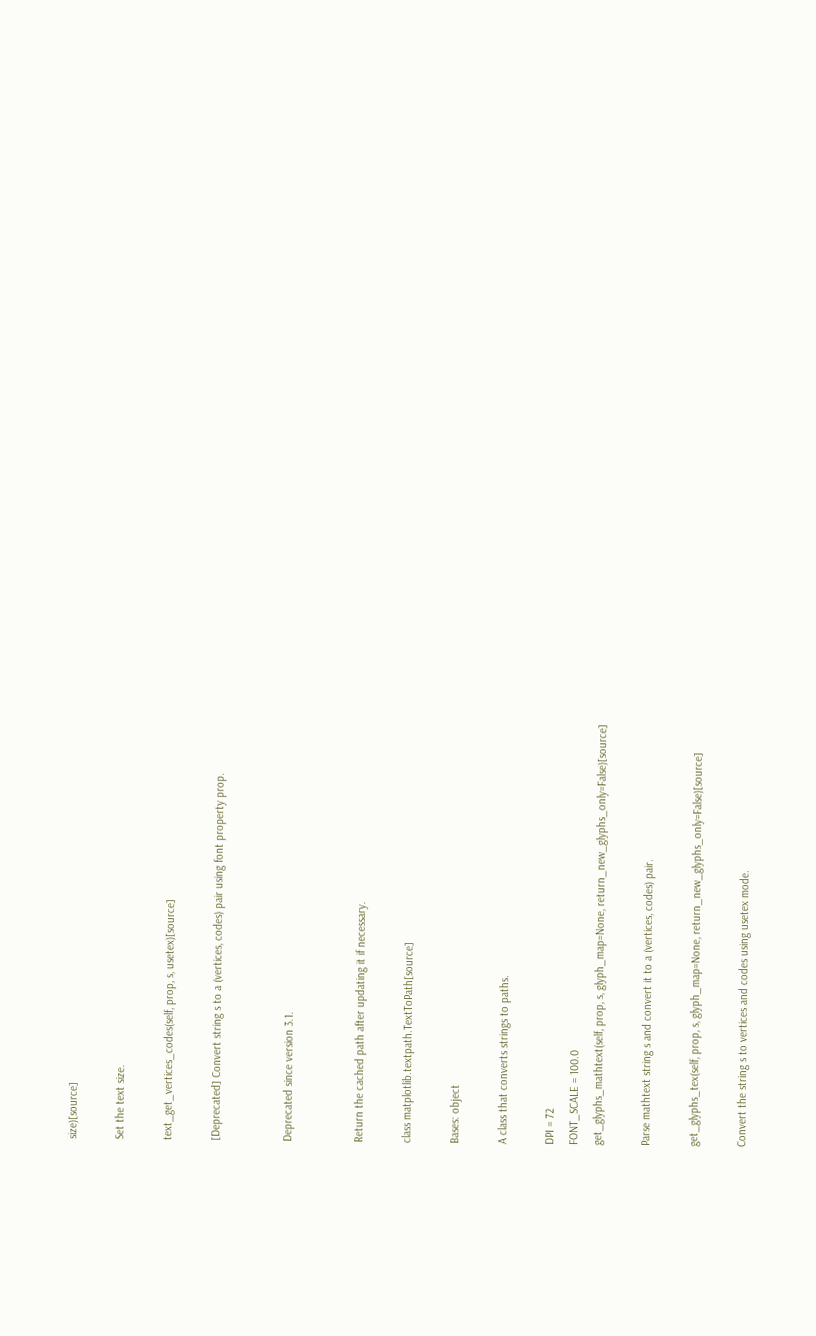size)[source]

Set the text size.

text_get_vertices_codes(self, prop, s, usetex)[source]

[Deprecated] Convert string s to a (vertices, codes) pair using font property prop.


Deprecated since version 3.1.


Return the cached path after updating it if necessary.

class matplotlib.textpath.TextToPath[source]

Bases: object

A class that converts strings to paths.

DPI = 72
FONT_SCALE = 100.0
get_glyphs_mathtext(self, prop, s, glyph_map=None, return_new_glyphs_only=False)[source]

Parse mathtext string s and convert it to a (vertices, codes) pair.

get_glyphs_tex(self, prop, s, glyph_map=None, return_new_glyphs_only=False)[source]

Convert the string s to vertices and codes using usetex mode.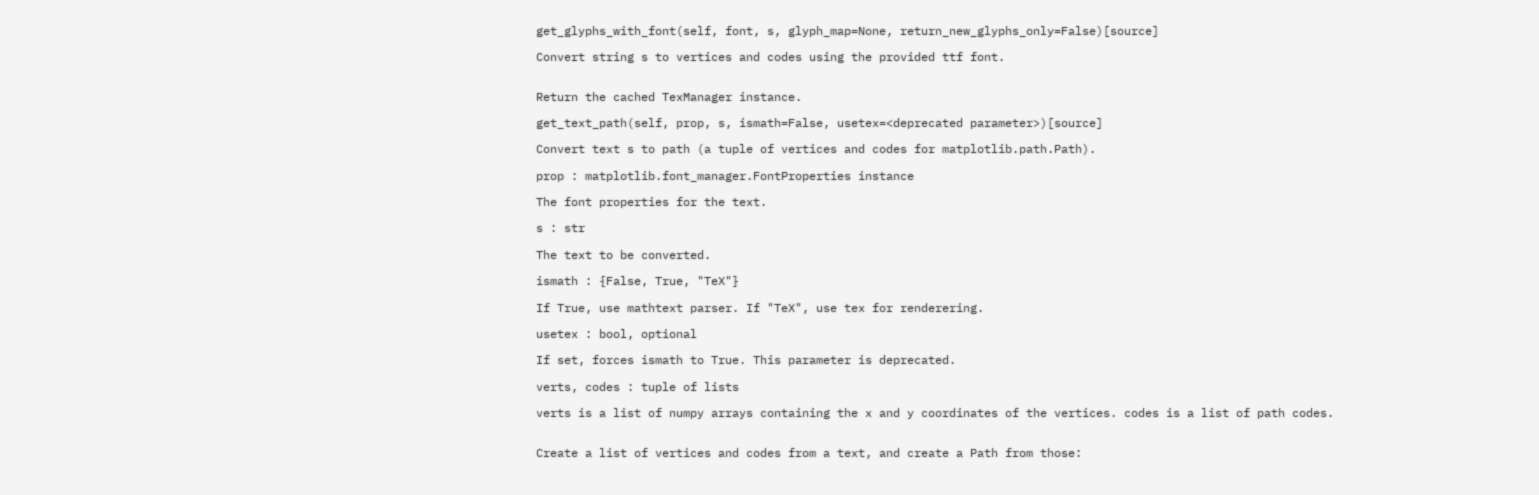get_glyphs_with_font(self, font, s, glyph_map=None, return_new_glyphs_only=False)[source]

Convert string s to vertices and codes using the provided ttf font.


Return the cached TexManager instance.

get_text_path(self, prop, s, ismath=False, usetex=<deprecated parameter>)[source]

Convert text s to path (a tuple of vertices and codes for matplotlib.path.Path).

prop : matplotlib.font_manager.FontProperties instance

The font properties for the text.

s : str

The text to be converted.

ismath : {False, True, "TeX"}

If True, use mathtext parser. If "TeX", use tex for renderering.

usetex : bool, optional

If set, forces ismath to True. This parameter is deprecated.

verts, codes : tuple of lists

verts is a list of numpy arrays containing the x and y coordinates of the vertices. codes is a list of path codes.


Create a list of vertices and codes from a text, and create a Path from those: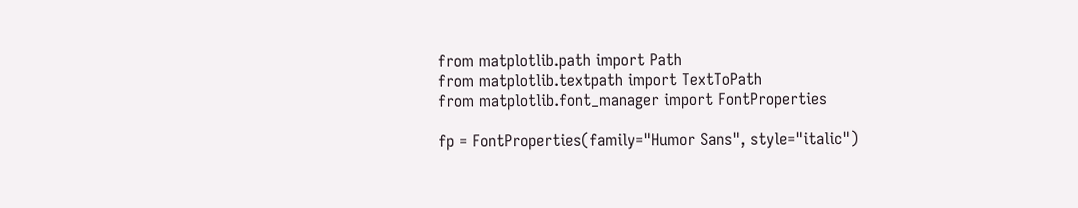from matplotlib.path import Path
from matplotlib.textpath import TextToPath
from matplotlib.font_manager import FontProperties

fp = FontProperties(family="Humor Sans", style="italic")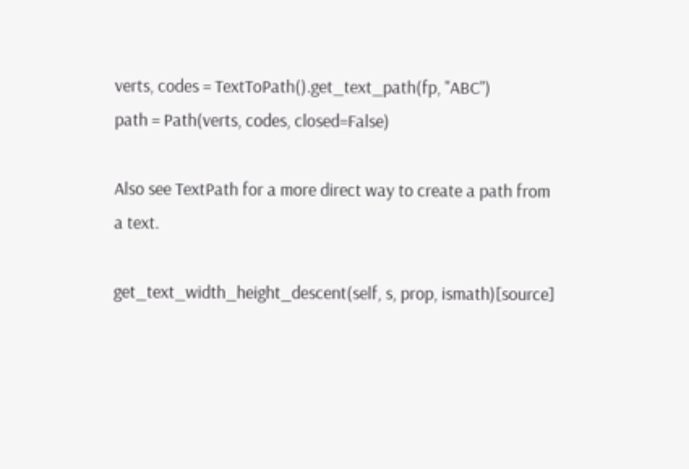verts, codes = TextToPath().get_text_path(fp, "ABC")
path = Path(verts, codes, closed=False)

Also see TextPath for a more direct way to create a path from a text.

get_text_width_height_descent(self, s, prop, ismath)[source]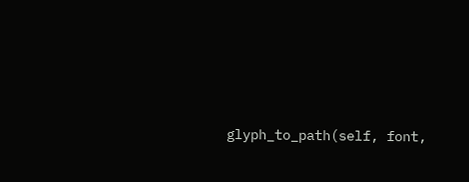glyph_to_path(self, font,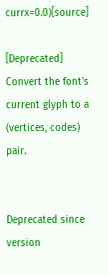currx=0.0)[source]

[Deprecated] Convert the font's current glyph to a (vertices, codes) pair.


Deprecated since version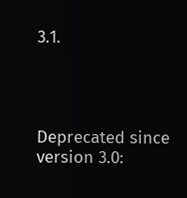3.1.




Deprecated since version 3.0: